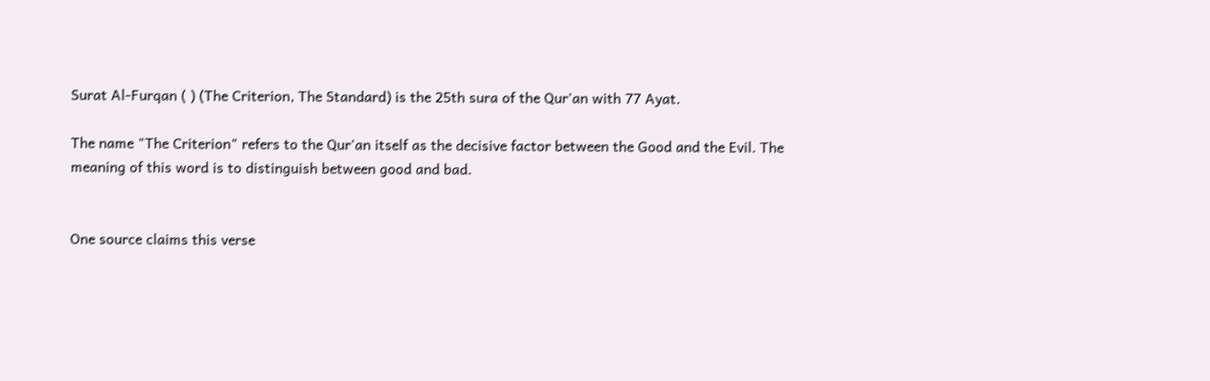Surat Al-Furqan ( ) (The Criterion, The Standard) is the 25th sura of the Qur'an with 77 Ayat.

The name "The Criterion" refers to the Qur'an itself as the decisive factor between the Good and the Evil. The meaning of this word is to distinguish between good and bad.


One source claims this verse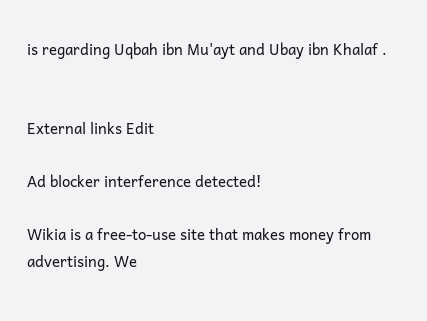is regarding Uqbah ibn Mu'ayt and Ubay ibn Khalaf .


External links Edit

Ad blocker interference detected!

Wikia is a free-to-use site that makes money from advertising. We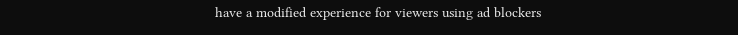have a modified experience for viewers using ad blockers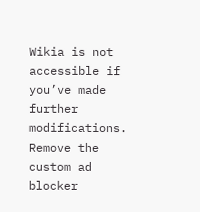Wikia is not accessible if you’ve made further modifications. Remove the custom ad blocker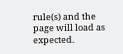rule(s) and the page will load as expected.